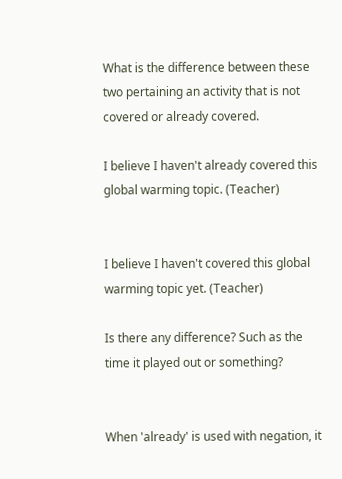What is the difference between these two pertaining an activity that is not covered or already covered.

I believe I haven't already covered this global warming topic. (Teacher)


I believe I haven't covered this global warming topic yet. (Teacher)

Is there any difference? Such as the time it played out or something?


When 'already' is used with negation, it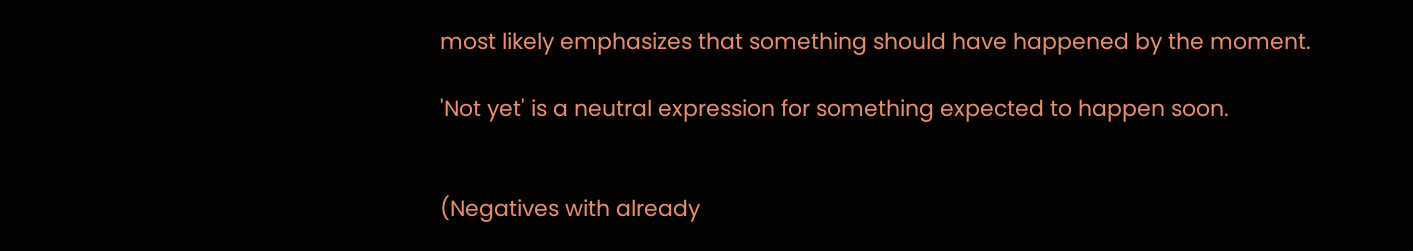most likely emphasizes that something should have happened by the moment.

'Not yet' is a neutral expression for something expected to happen soon.


(Negatives with already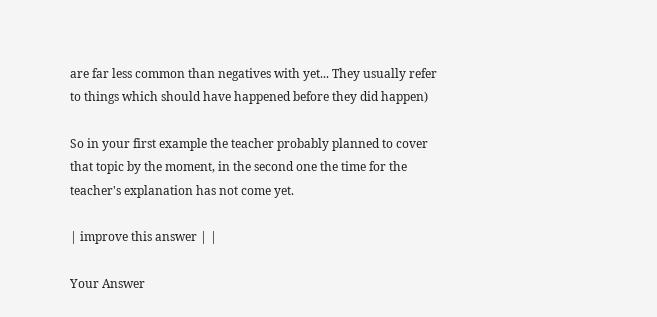are far less common than negatives with yet... They usually refer to things which should have happened before they did happen)

So in your first example the teacher probably planned to cover that topic by the moment, in the second one the time for the teacher's explanation has not come yet.

| improve this answer | |

Your Answer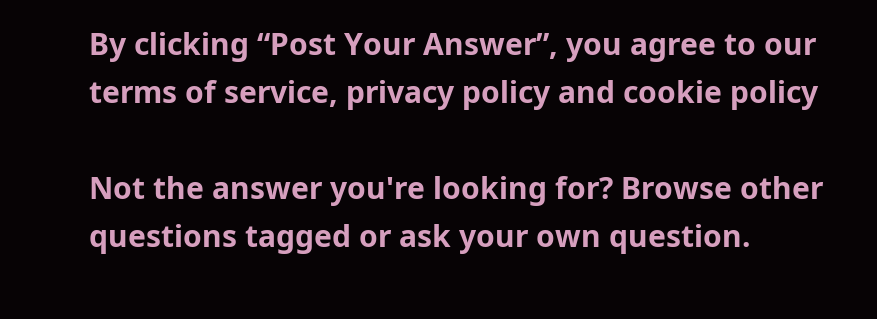By clicking “Post Your Answer”, you agree to our terms of service, privacy policy and cookie policy

Not the answer you're looking for? Browse other questions tagged or ask your own question.